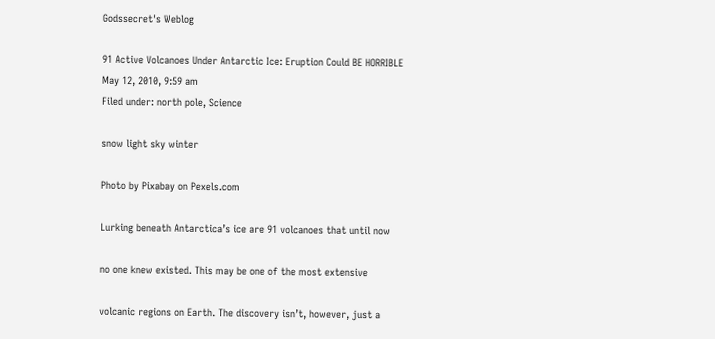Godssecret's Weblog

91 Active Volcanoes Under Antarctic Ice: Eruption Could BE HORRIBLE
May 12, 2010, 9:59 am
Filed under: north pole, Science

snow light sky winter

Photo by Pixabay on Pexels.com

Lurking beneath Antarctica’s ice are 91 volcanoes that until now

no one knew existed. This may be one of the most extensive

volcanic regions on Earth. The discovery isn’t, however, just a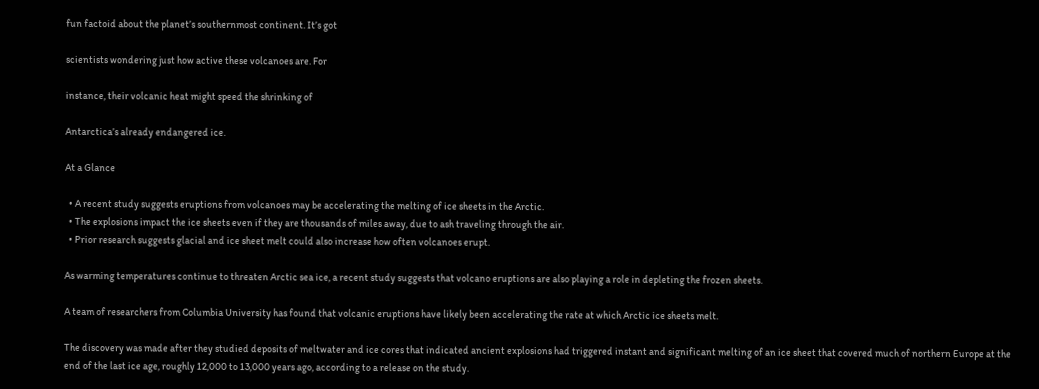fun factoid about the planet’s southernmost continent. It’s got

scientists wondering just how active these volcanoes are. For

instance, their volcanic heat might speed the shrinking of

Antarctica’s already endangered ice.

At a Glance

  • A recent study suggests eruptions from volcanoes may be accelerating the melting of ice sheets in the Arctic.
  • The explosions impact the ice sheets even if they are thousands of miles away, due to ash traveling through the air.
  • Prior research suggests glacial and ice sheet melt could also increase how often volcanoes erupt.

As warming temperatures continue to threaten Arctic sea ice, a recent study suggests that volcano eruptions are also playing a role in depleting the frozen sheets.

A team of researchers from Columbia University has found that volcanic eruptions have likely been accelerating the rate at which Arctic ice sheets melt.

The discovery was made after they studied deposits of meltwater and ice cores that indicated ancient explosions had triggered instant and significant melting of an ice sheet that covered much of northern Europe at the end of the last ice age, roughly 12,000 to 13,000 years ago, according to a release on the study.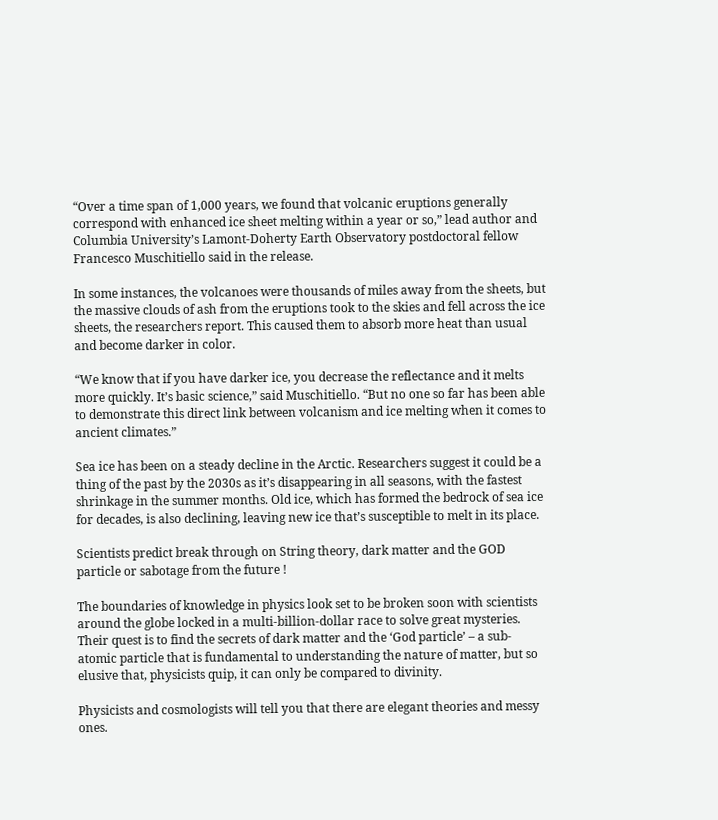“Over a time span of 1,000 years, we found that volcanic eruptions generally correspond with enhanced ice sheet melting within a year or so,” lead author and Columbia University’s Lamont-Doherty Earth Observatory postdoctoral fellow Francesco Muschitiello said in the release.

In some instances, the volcanoes were thousands of miles away from the sheets, but the massive clouds of ash from the eruptions took to the skies and fell across the ice sheets, the researchers report. This caused them to absorb more heat than usual and become darker in color.

“We know that if you have darker ice, you decrease the reflectance and it melts more quickly. It’s basic science,” said Muschitiello. “But no one so far has been able to demonstrate this direct link between volcanism and ice melting when it comes to ancient climates.”

Sea ice has been on a steady decline in the Arctic. Researchers suggest it could be a thing of the past by the 2030s as it’s disappearing in all seasons, with the fastest shrinkage in the summer months. Old ice, which has formed the bedrock of sea ice for decades, is also declining, leaving new ice that’s susceptible to melt in its place.

Scientists predict break through on String theory, dark matter and the GOD particle or sabotage from the future !

The boundaries of knowledge in physics look set to be broken soon with scientists around the globe locked in a multi-billion-dollar race to solve great mysteries. Their quest is to find the secrets of dark matter and the ‘God particle’ – a sub-atomic particle that is fundamental to understanding the nature of matter, but so elusive that, physicists quip, it can only be compared to divinity.

Physicists and cosmologists will tell you that there are elegant theories and messy ones.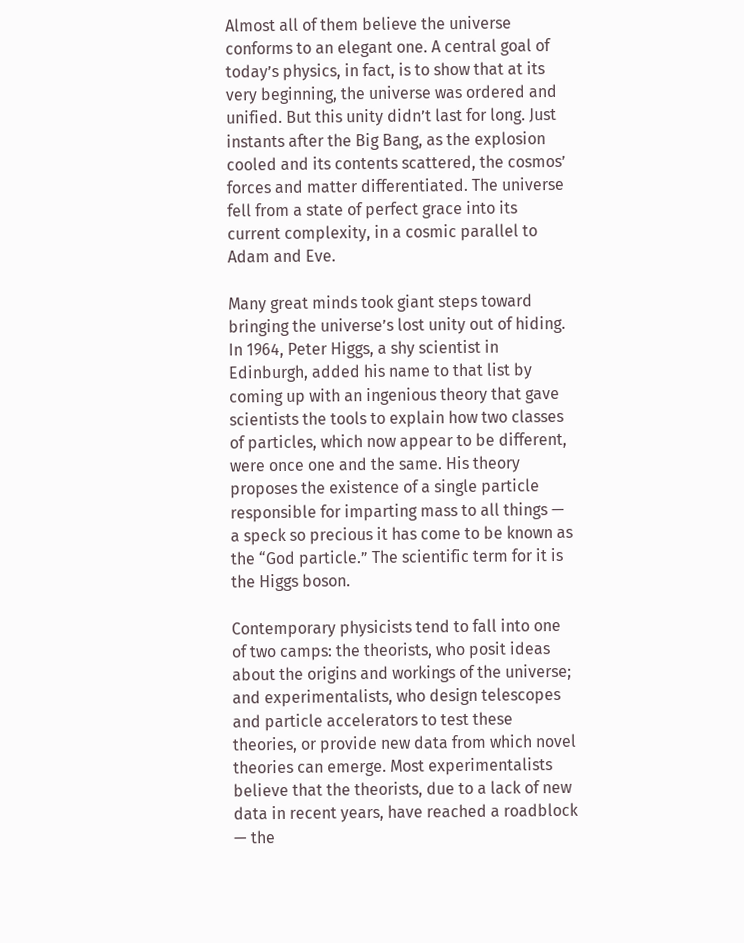Almost all of them believe the universe conforms to an elegant one. A central goal of today’s physics, in fact, is to show that at its very beginning, the universe was ordered and unified. But this unity didn’t last for long. Just instants after the Big Bang, as the explosion cooled and its contents scattered, the cosmos’ forces and matter differentiated. The universe fell from a state of perfect grace into its current complexity, in a cosmic parallel to Adam and Eve.

Many great minds took giant steps toward bringing the universe’s lost unity out of hiding. In 1964, Peter Higgs, a shy scientist in Edinburgh, added his name to that list by coming up with an ingenious theory that gave scientists the tools to explain how two classes of particles, which now appear to be different, were once one and the same. His theory proposes the existence of a single particle responsible for imparting mass to all things — a speck so precious it has come to be known as the “God particle.” The scientific term for it is the Higgs boson.

Contemporary physicists tend to fall into one of two camps: the theorists, who posit ideas about the origins and workings of the universe; and experimentalists, who design telescopes and particle accelerators to test these theories, or provide new data from which novel theories can emerge. Most experimentalists believe that the theorists, due to a lack of new data in recent years, have reached a roadblock — the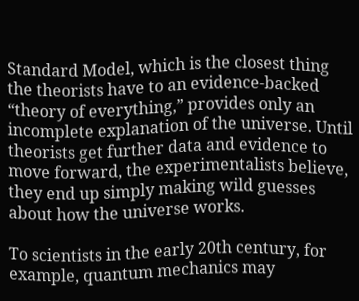Standard Model, which is the closest thing the theorists have to an evidence-backed “theory of everything,” provides only an incomplete explanation of the universe. Until theorists get further data and evidence to move forward, the experimentalists believe, they end up simply making wild guesses about how the universe works.

To scientists in the early 20th century, for example, quantum mechanics may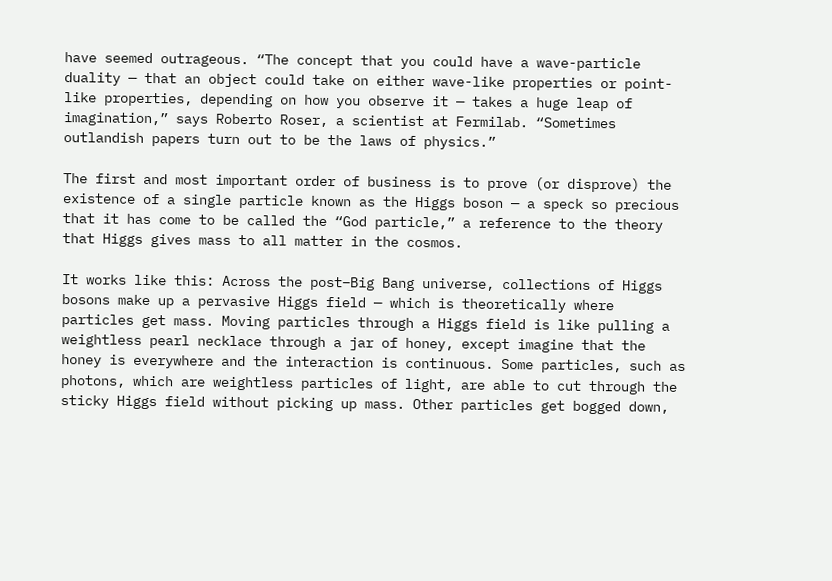have seemed outrageous. “The concept that you could have a wave-particle duality — that an object could take on either wave-like properties or point-like properties, depending on how you observe it — takes a huge leap of imagination,” says Roberto Roser, a scientist at Fermilab. “Sometimes outlandish papers turn out to be the laws of physics.”

The first and most important order of business is to prove (or disprove) the existence of a single particle known as the Higgs boson — a speck so precious that it has come to be called the “God particle,” a reference to the theory that Higgs gives mass to all matter in the cosmos.

It works like this: Across the post–Big Bang universe, collections of Higgs bosons make up a pervasive Higgs field — which is theoretically where particles get mass. Moving particles through a Higgs field is like pulling a weightless pearl necklace through a jar of honey, except imagine that the honey is everywhere and the interaction is continuous. Some particles, such as photons, which are weightless particles of light, are able to cut through the sticky Higgs field without picking up mass. Other particles get bogged down,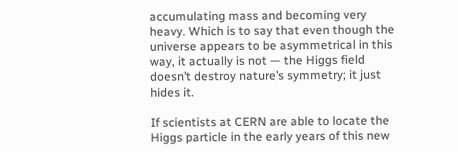accumulating mass and becoming very heavy. Which is to say that even though the universe appears to be asymmetrical in this way, it actually is not — the Higgs field doesn’t destroy nature’s symmetry; it just hides it.

If scientists at CERN are able to locate the Higgs particle in the early years of this new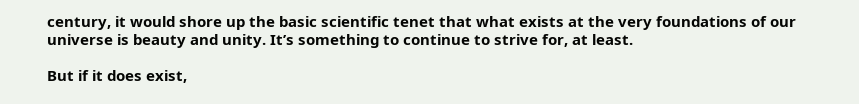century, it would shore up the basic scientific tenet that what exists at the very foundations of our universe is beauty and unity. It’s something to continue to strive for, at least.

But if it does exist,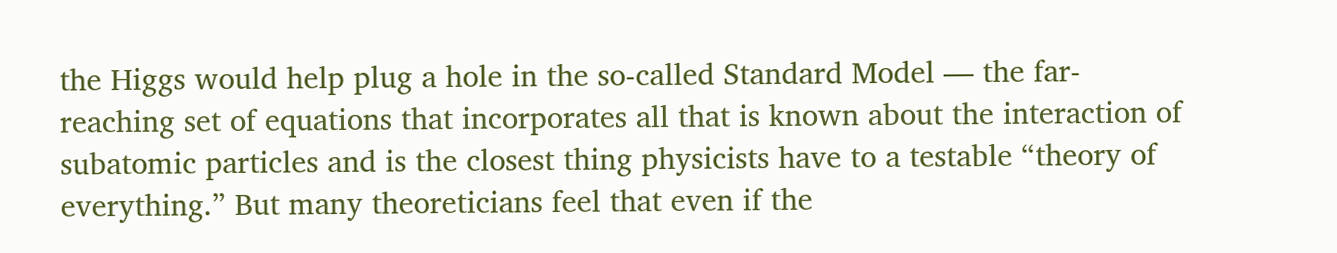the Higgs would help plug a hole in the so-called Standard Model — the far-reaching set of equations that incorporates all that is known about the interaction of subatomic particles and is the closest thing physicists have to a testable “theory of everything.” But many theoreticians feel that even if the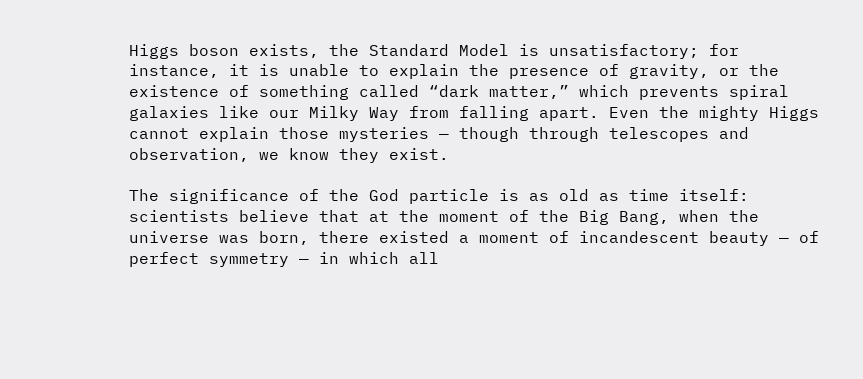Higgs boson exists, the Standard Model is unsatisfactory; for instance, it is unable to explain the presence of gravity, or the existence of something called “dark matter,” which prevents spiral galaxies like our Milky Way from falling apart. Even the mighty Higgs cannot explain those mysteries — though through telescopes and observation, we know they exist.

The significance of the God particle is as old as time itself: scientists believe that at the moment of the Big Bang, when the universe was born, there existed a moment of incandescent beauty — of perfect symmetry — in which all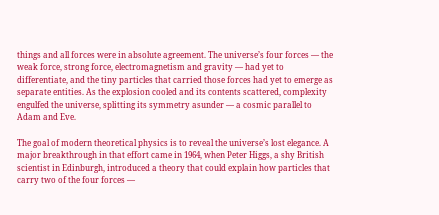things and all forces were in absolute agreement. The universe’s four forces — the weak force, strong force, electromagnetism and gravity — had yet to differentiate, and the tiny particles that carried those forces had yet to emerge as separate entities. As the explosion cooled and its contents scattered, complexity engulfed the universe, splitting its symmetry asunder — a cosmic parallel to Adam and Eve.

The goal of modern theoretical physics is to reveal the universe’s lost elegance. A major breakthrough in that effort came in 1964, when Peter Higgs, a shy British scientist in Edinburgh, introduced a theory that could explain how particles that carry two of the four forces —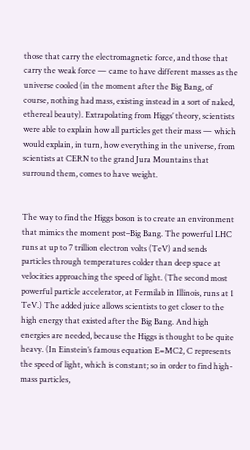those that carry the electromagnetic force, and those that carry the weak force — came to have different masses as the universe cooled (in the moment after the Big Bang, of course, nothing had mass, existing instead in a sort of naked, ethereal beauty). Extrapolating from Higgs’ theory, scientists were able to explain how all particles get their mass — which would explain, in turn, how everything in the universe, from scientists at CERN to the grand Jura Mountains that surround them, comes to have weight.


The way to find the Higgs boson is to create an environment that mimics the moment post–Big Bang. The powerful LHC runs at up to 7 trillion electron volts (TeV) and sends particles through temperatures colder than deep space at velocities approaching the speed of light. (The second most powerful particle accelerator, at Fermilab in Illinois, runs at 1 TeV.) The added juice allows scientists to get closer to the high energy that existed after the Big Bang. And high energies are needed, because the Higgs is thought to be quite heavy. (In Einstein’s famous equation E=MC2, C represents the speed of light, which is constant; so in order to find high-mass particles,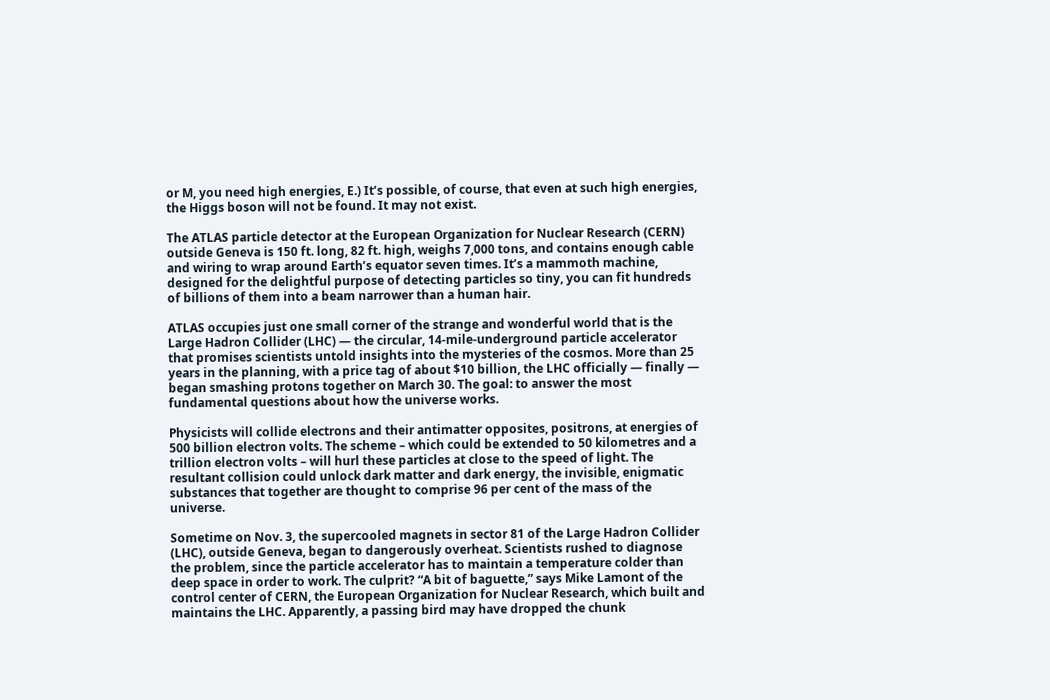or M, you need high energies, E.) It’s possible, of course, that even at such high energies, the Higgs boson will not be found. It may not exist.

The ATLAS particle detector at the European Organization for Nuclear Research (CERN) outside Geneva is 150 ft. long, 82 ft. high, weighs 7,000 tons, and contains enough cable and wiring to wrap around Earth’s equator seven times. It’s a mammoth machine, designed for the delightful purpose of detecting particles so tiny, you can fit hundreds of billions of them into a beam narrower than a human hair.

ATLAS occupies just one small corner of the strange and wonderful world that is the Large Hadron Collider (LHC) — the circular, 14-mile-underground particle accelerator that promises scientists untold insights into the mysteries of the cosmos. More than 25 years in the planning, with a price tag of about $10 billion, the LHC officially — finally — began smashing protons together on March 30. The goal: to answer the most fundamental questions about how the universe works.

Physicists will collide electrons and their antimatter opposites, positrons, at energies of 500 billion electron volts. The scheme – which could be extended to 50 kilometres and a trillion electron volts – will hurl these particles at close to the speed of light. The resultant collision could unlock dark matter and dark energy, the invisible, enigmatic substances that together are thought to comprise 96 per cent of the mass of the universe.

Sometime on Nov. 3, the supercooled magnets in sector 81 of the Large Hadron Collider (LHC), outside Geneva, began to dangerously overheat. Scientists rushed to diagnose the problem, since the particle accelerator has to maintain a temperature colder than deep space in order to work. The culprit? “A bit of baguette,” says Mike Lamont of the control center of CERN, the European Organization for Nuclear Research, which built and maintains the LHC. Apparently, a passing bird may have dropped the chunk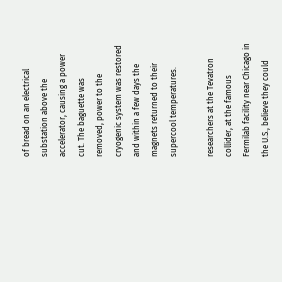of bread on an electrical substation above the accelerator, causing a power cut. The baguette was removed, power to the cryogenic system was restored and within a few days the magnets returned to their supercool temperatures.

researchers at the Tevatron collider, at the famous Fermilab facility near Chicago in the U.S., believe they could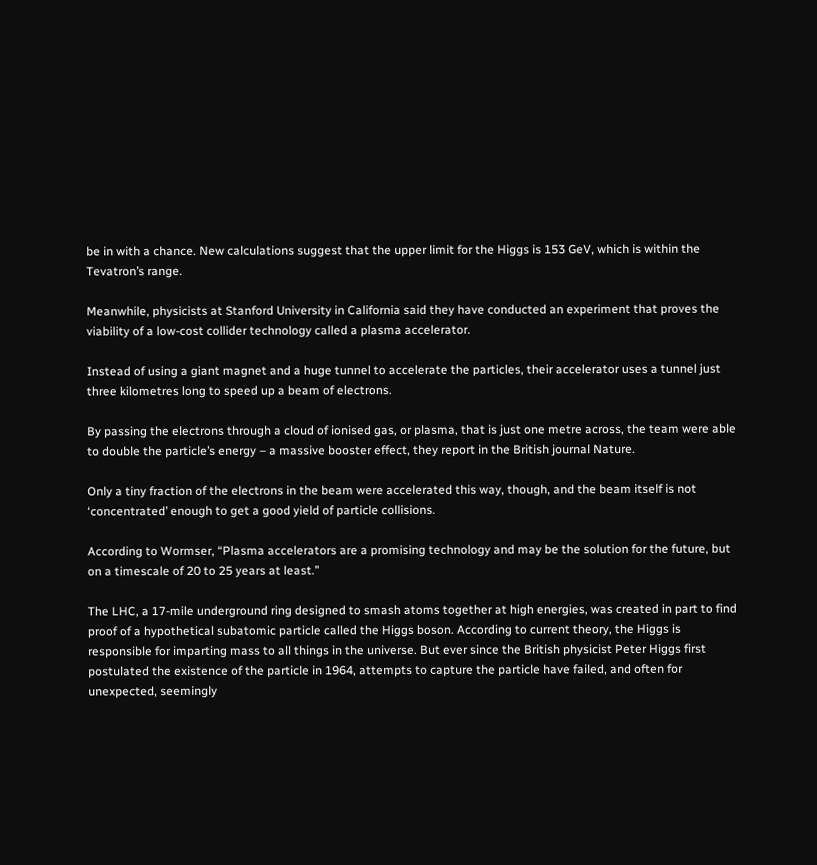be in with a chance. New calculations suggest that the upper limit for the Higgs is 153 GeV, which is within the Tevatron’s range.

Meanwhile, physicists at Stanford University in California said they have conducted an experiment that proves the viability of a low-cost collider technology called a plasma accelerator.

Instead of using a giant magnet and a huge tunnel to accelerate the particles, their accelerator uses a tunnel just three kilometres long to speed up a beam of electrons.

By passing the electrons through a cloud of ionised gas, or plasma, that is just one metre across, the team were able to double the particle’s energy – a massive booster effect, they report in the British journal Nature.

Only a tiny fraction of the electrons in the beam were accelerated this way, though, and the beam itself is not ‘concentrated’ enough to get a good yield of particle collisions.

According to Wormser, “Plasma accelerators are a promising technology and may be the solution for the future, but on a timescale of 20 to 25 years at least.”

The LHC, a 17-mile underground ring designed to smash atoms together at high energies, was created in part to find proof of a hypothetical subatomic particle called the Higgs boson. According to current theory, the Higgs is responsible for imparting mass to all things in the universe. But ever since the British physicist Peter Higgs first postulated the existence of the particle in 1964, attempts to capture the particle have failed, and often for unexpected, seemingly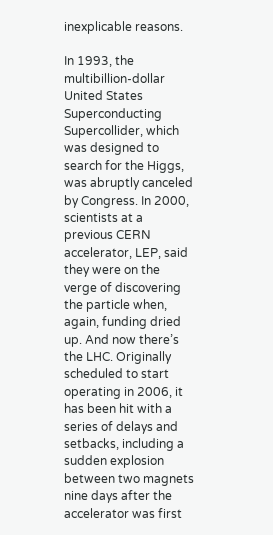inexplicable reasons.

In 1993, the multibillion-dollar United States Superconducting Supercollider, which was designed to search for the Higgs, was abruptly canceled by Congress. In 2000, scientists at a previous CERN accelerator, LEP, said they were on the verge of discovering the particle when, again, funding dried up. And now there’s the LHC. Originally scheduled to start operating in 2006, it has been hit with a series of delays and setbacks, including a sudden explosion between two magnets nine days after the accelerator was first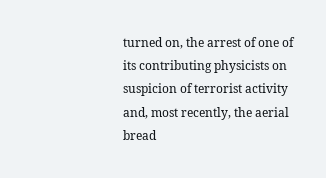turned on, the arrest of one of its contributing physicists on suspicion of terrorist activity and, most recently, the aerial bread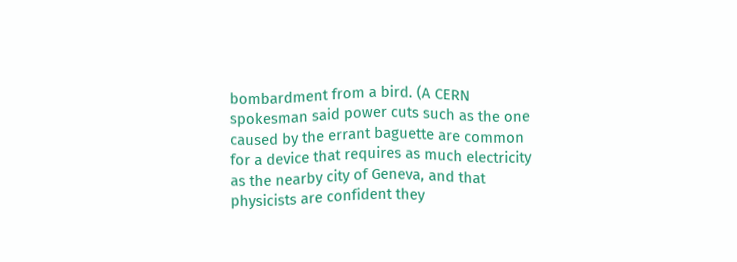bombardment from a bird. (A CERN spokesman said power cuts such as the one caused by the errant baguette are common for a device that requires as much electricity as the nearby city of Geneva, and that physicists are confident they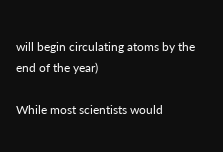will begin circulating atoms by the end of the year)

While most scientists would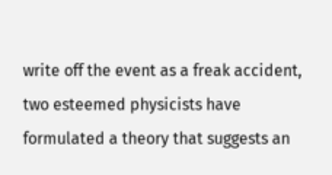write off the event as a freak accident, two esteemed physicists have formulated a theory that suggests an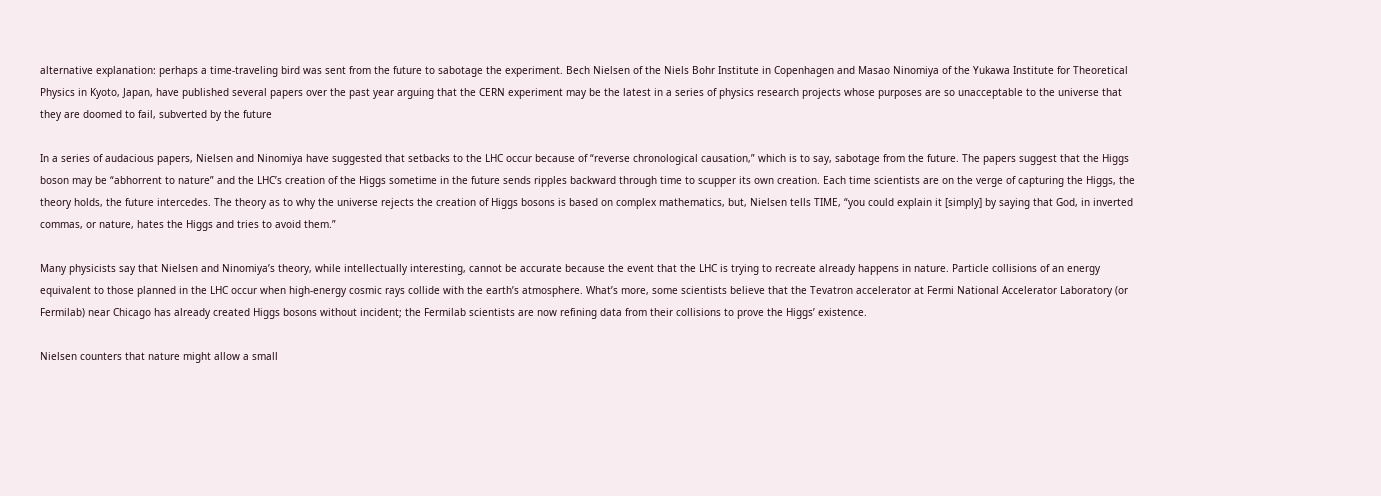alternative explanation: perhaps a time-traveling bird was sent from the future to sabotage the experiment. Bech Nielsen of the Niels Bohr Institute in Copenhagen and Masao Ninomiya of the Yukawa Institute for Theoretical Physics in Kyoto, Japan, have published several papers over the past year arguing that the CERN experiment may be the latest in a series of physics research projects whose purposes are so unacceptable to the universe that they are doomed to fail, subverted by the future

In a series of audacious papers, Nielsen and Ninomiya have suggested that setbacks to the LHC occur because of “reverse chronological causation,” which is to say, sabotage from the future. The papers suggest that the Higgs boson may be “abhorrent to nature” and the LHC’s creation of the Higgs sometime in the future sends ripples backward through time to scupper its own creation. Each time scientists are on the verge of capturing the Higgs, the theory holds, the future intercedes. The theory as to why the universe rejects the creation of Higgs bosons is based on complex mathematics, but, Nielsen tells TIME, “you could explain it [simply] by saying that God, in inverted commas, or nature, hates the Higgs and tries to avoid them.”

Many physicists say that Nielsen and Ninomiya’s theory, while intellectually interesting, cannot be accurate because the event that the LHC is trying to recreate already happens in nature. Particle collisions of an energy equivalent to those planned in the LHC occur when high-energy cosmic rays collide with the earth’s atmosphere. What’s more, some scientists believe that the Tevatron accelerator at Fermi National Accelerator Laboratory (or Fermilab) near Chicago has already created Higgs bosons without incident; the Fermilab scientists are now refining data from their collisions to prove the Higgs’ existence.

Nielsen counters that nature might allow a small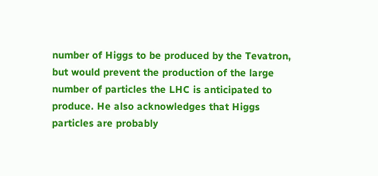number of Higgs to be produced by the Tevatron, but would prevent the production of the large number of particles the LHC is anticipated to produce. He also acknowledges that Higgs particles are probably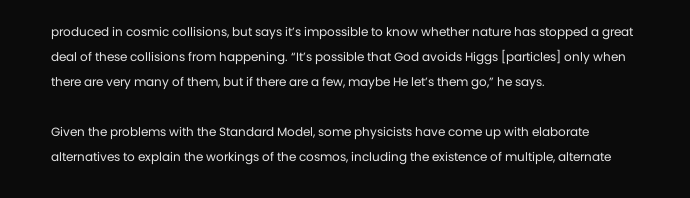produced in cosmic collisions, but says it’s impossible to know whether nature has stopped a great deal of these collisions from happening. “It’s possible that God avoids Higgs [particles] only when there are very many of them, but if there are a few, maybe He let’s them go,” he says.

Given the problems with the Standard Model, some physicists have come up with elaborate alternatives to explain the workings of the cosmos, including the existence of multiple, alternate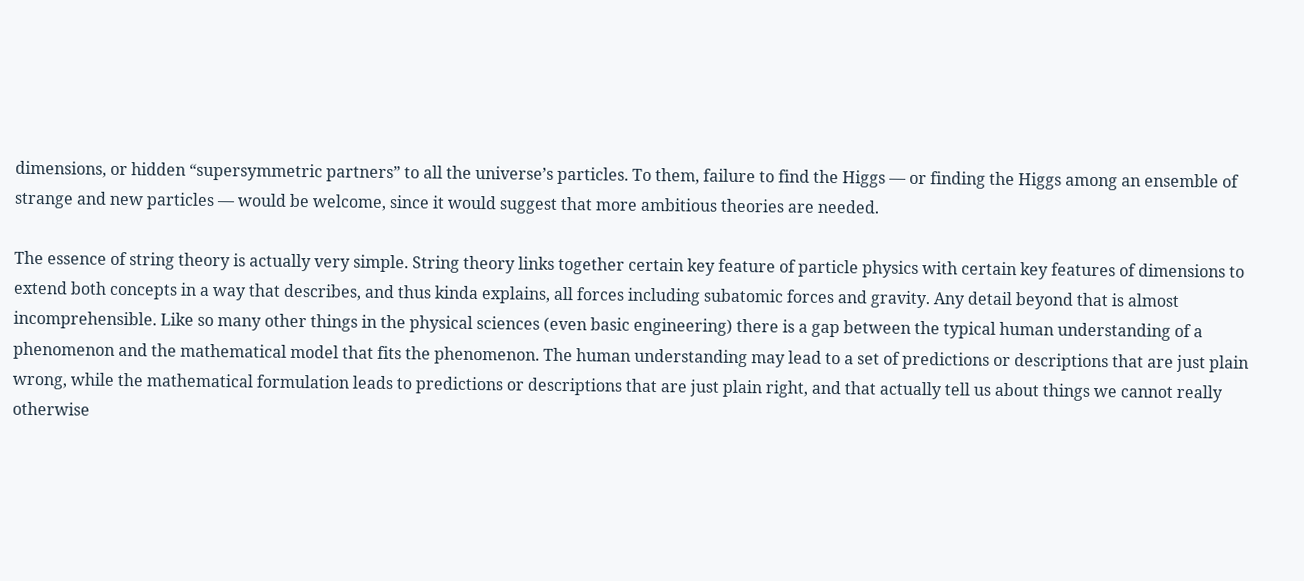dimensions, or hidden “supersymmetric partners” to all the universe’s particles. To them, failure to find the Higgs — or finding the Higgs among an ensemble of strange and new particles — would be welcome, since it would suggest that more ambitious theories are needed.

The essence of string theory is actually very simple. String theory links together certain key feature of particle physics with certain key features of dimensions to extend both concepts in a way that describes, and thus kinda explains, all forces including subatomic forces and gravity. Any detail beyond that is almost incomprehensible. Like so many other things in the physical sciences (even basic engineering) there is a gap between the typical human understanding of a phenomenon and the mathematical model that fits the phenomenon. The human understanding may lead to a set of predictions or descriptions that are just plain wrong, while the mathematical formulation leads to predictions or descriptions that are just plain right, and that actually tell us about things we cannot really otherwise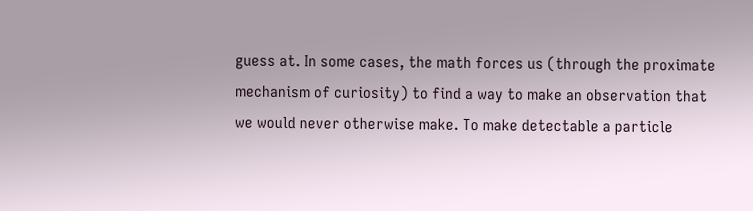guess at. In some cases, the math forces us (through the proximate mechanism of curiosity) to find a way to make an observation that we would never otherwise make. To make detectable a particle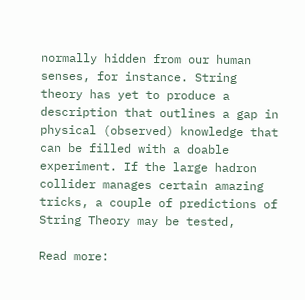normally hidden from our human senses, for instance. String theory has yet to produce a description that outlines a gap in physical (observed) knowledge that can be filled with a doable experiment. If the large hadron collider manages certain amazing tricks, a couple of predictions of String Theory may be tested,

Read more: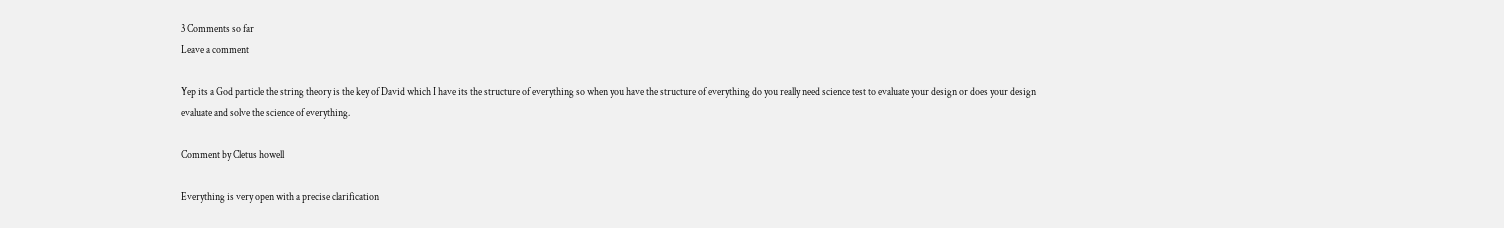3 Comments so far
Leave a comment

Yep its a God particle the string theory is the key of David which I have its the structure of everything so when you have the structure of everything do you really need science test to evaluate your design or does your design evaluate and solve the science of everything.

Comment by Cletus howell

Everything is very open with a precise clarification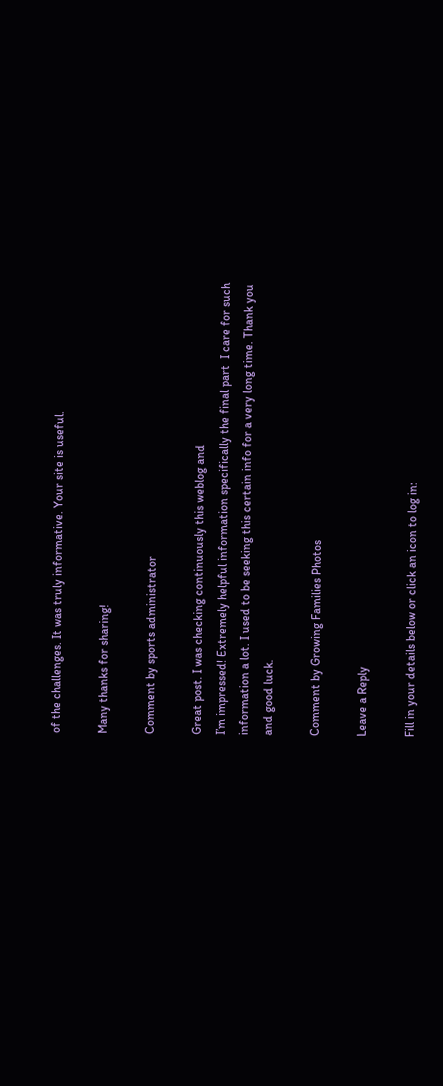of the challenges. It was truly informative. Your site is useful.

Many thanks for sharing!

Comment by sports administrator

Great post. I was checking continuously this weblog and
I’m impressed! Extremely helpful information specifically the final part  I care for such information a lot. I used to be seeking this certain info for a very long time. Thank you and good luck.

Comment by Growing Families Photos

Leave a Reply

Fill in your details below or click an icon to log in: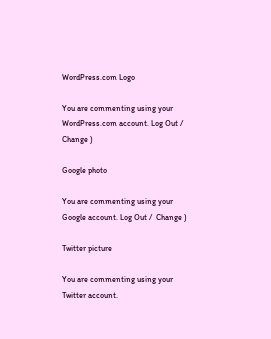WordPress.com Logo

You are commenting using your WordPress.com account. Log Out /  Change )

Google photo

You are commenting using your Google account. Log Out /  Change )

Twitter picture

You are commenting using your Twitter account.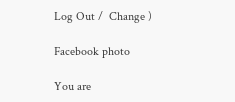Log Out /  Change )

Facebook photo

You are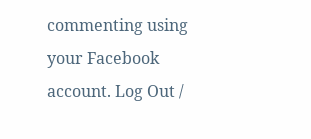commenting using your Facebook account. Log Out /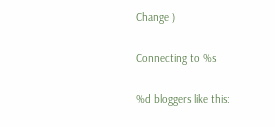Change )

Connecting to %s

%d bloggers like this: